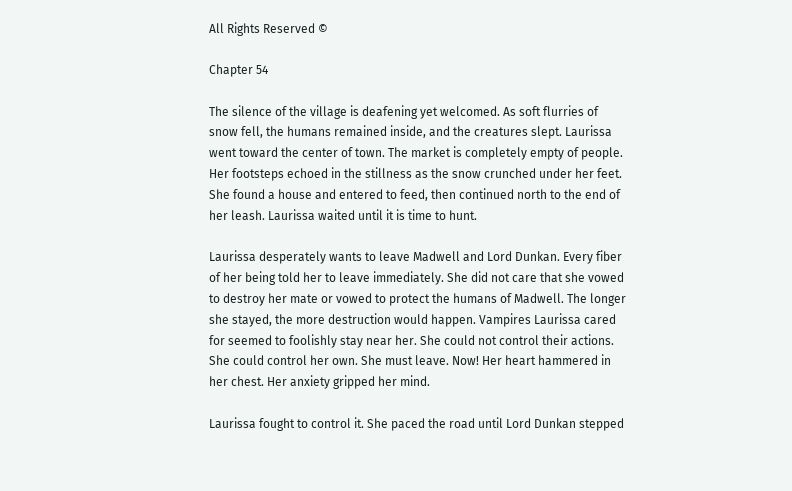All Rights Reserved ©

Chapter 54

The silence of the village is deafening yet welcomed. As soft flurries of snow fell, the humans remained inside, and the creatures slept. Laurissa went toward the center of town. The market is completely empty of people. Her footsteps echoed in the stillness as the snow crunched under her feet. She found a house and entered to feed, then continued north to the end of her leash. Laurissa waited until it is time to hunt.

Laurissa desperately wants to leave Madwell and Lord Dunkan. Every fiber of her being told her to leave immediately. She did not care that she vowed to destroy her mate or vowed to protect the humans of Madwell. The longer she stayed, the more destruction would happen. Vampires Laurissa cared for seemed to foolishly stay near her. She could not control their actions. She could control her own. She must leave. Now! Her heart hammered in her chest. Her anxiety gripped her mind.

Laurissa fought to control it. She paced the road until Lord Dunkan stepped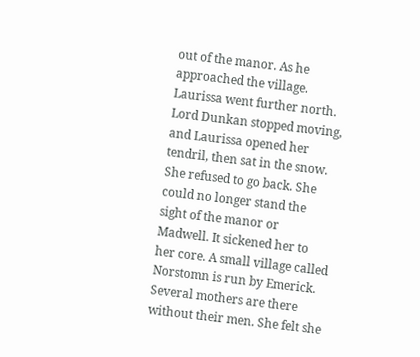out of the manor. As he approached the village. Laurissa went further north. Lord Dunkan stopped moving, and Laurissa opened her tendril, then sat in the snow. She refused to go back. She could no longer stand the sight of the manor or Madwell. It sickened her to her core. A small village called Norstomn is run by Emerick. Several mothers are there without their men. She felt she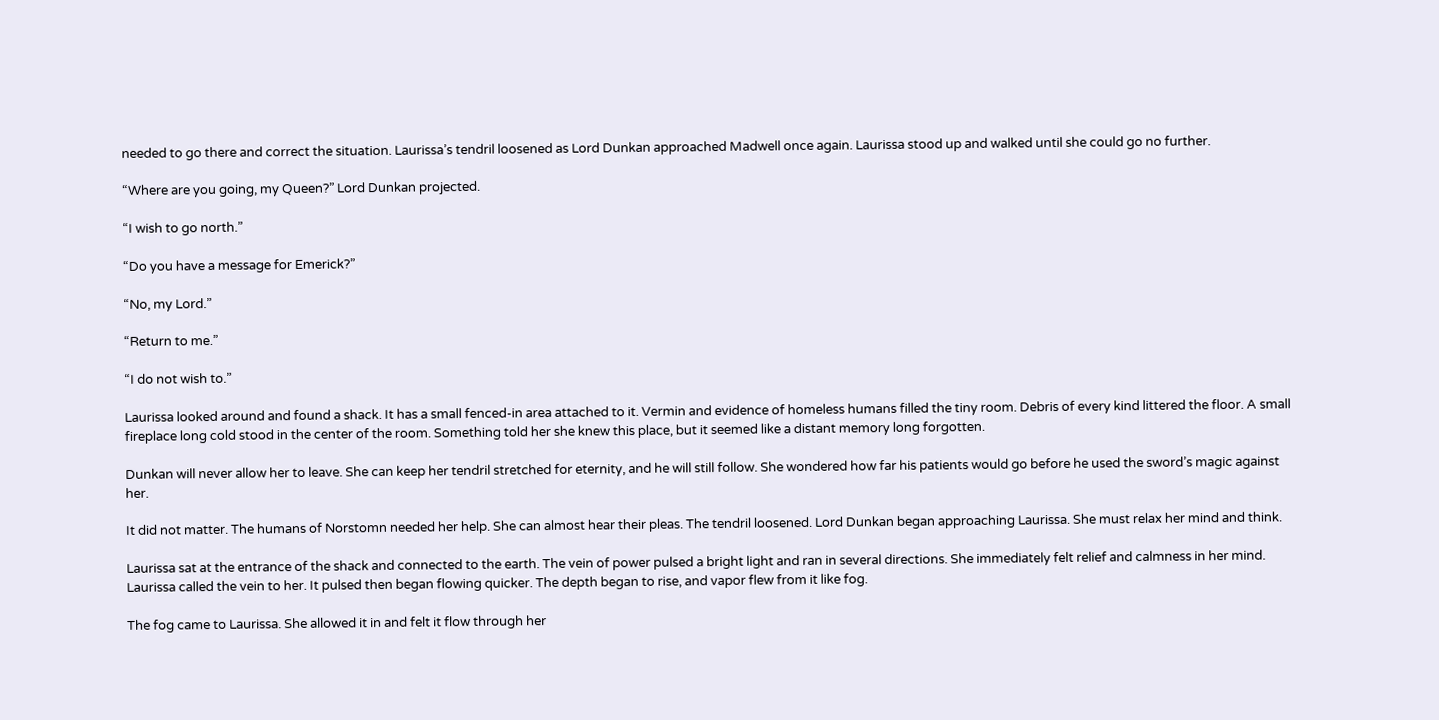needed to go there and correct the situation. Laurissa’s tendril loosened as Lord Dunkan approached Madwell once again. Laurissa stood up and walked until she could go no further.

“Where are you going, my Queen?” Lord Dunkan projected.

“I wish to go north.”

“Do you have a message for Emerick?”

“No, my Lord.”

“Return to me.”

“I do not wish to.”

Laurissa looked around and found a shack. It has a small fenced-in area attached to it. Vermin and evidence of homeless humans filled the tiny room. Debris of every kind littered the floor. A small fireplace long cold stood in the center of the room. Something told her she knew this place, but it seemed like a distant memory long forgotten.

Dunkan will never allow her to leave. She can keep her tendril stretched for eternity, and he will still follow. She wondered how far his patients would go before he used the sword’s magic against her.

It did not matter. The humans of Norstomn needed her help. She can almost hear their pleas. The tendril loosened. Lord Dunkan began approaching Laurissa. She must relax her mind and think.

Laurissa sat at the entrance of the shack and connected to the earth. The vein of power pulsed a bright light and ran in several directions. She immediately felt relief and calmness in her mind. Laurissa called the vein to her. It pulsed then began flowing quicker. The depth began to rise, and vapor flew from it like fog.

The fog came to Laurissa. She allowed it in and felt it flow through her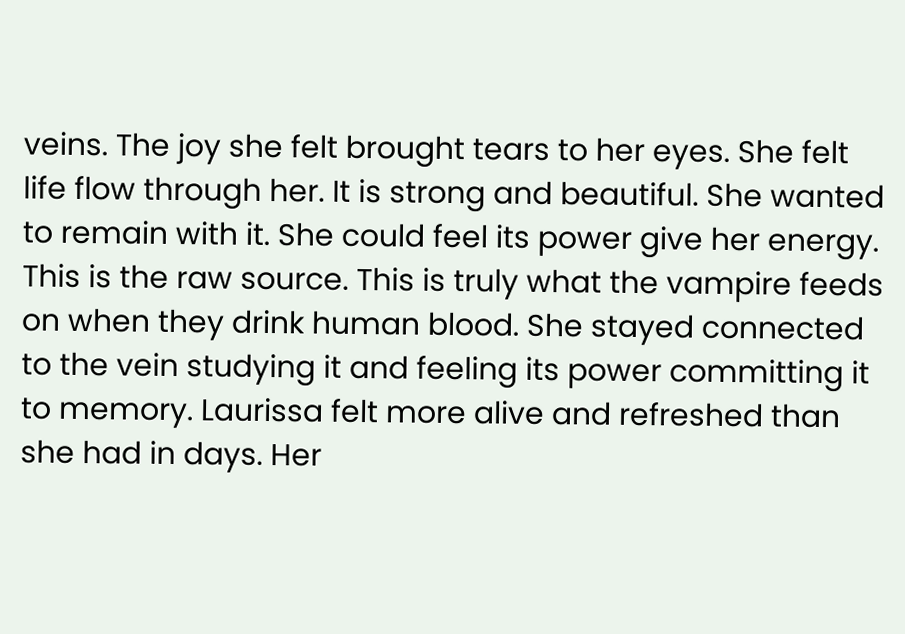veins. The joy she felt brought tears to her eyes. She felt life flow through her. It is strong and beautiful. She wanted to remain with it. She could feel its power give her energy. This is the raw source. This is truly what the vampire feeds on when they drink human blood. She stayed connected to the vein studying it and feeling its power committing it to memory. Laurissa felt more alive and refreshed than she had in days. Her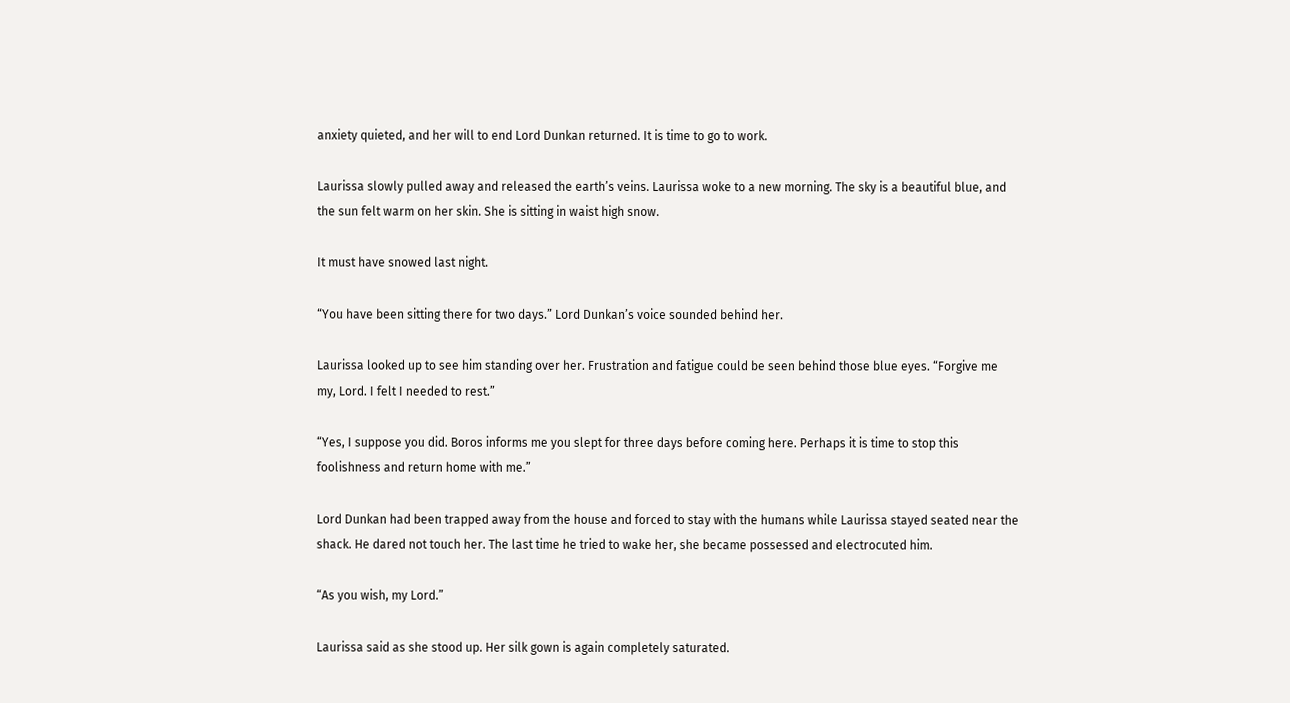anxiety quieted, and her will to end Lord Dunkan returned. It is time to go to work.

Laurissa slowly pulled away and released the earth’s veins. Laurissa woke to a new morning. The sky is a beautiful blue, and the sun felt warm on her skin. She is sitting in waist high snow.

It must have snowed last night.

“You have been sitting there for two days.” Lord Dunkan’s voice sounded behind her.

Laurissa looked up to see him standing over her. Frustration and fatigue could be seen behind those blue eyes. “Forgive me my, Lord. I felt I needed to rest.”

“Yes, I suppose you did. Boros informs me you slept for three days before coming here. Perhaps it is time to stop this foolishness and return home with me.”

Lord Dunkan had been trapped away from the house and forced to stay with the humans while Laurissa stayed seated near the shack. He dared not touch her. The last time he tried to wake her, she became possessed and electrocuted him.

“As you wish, my Lord.”

Laurissa said as she stood up. Her silk gown is again completely saturated.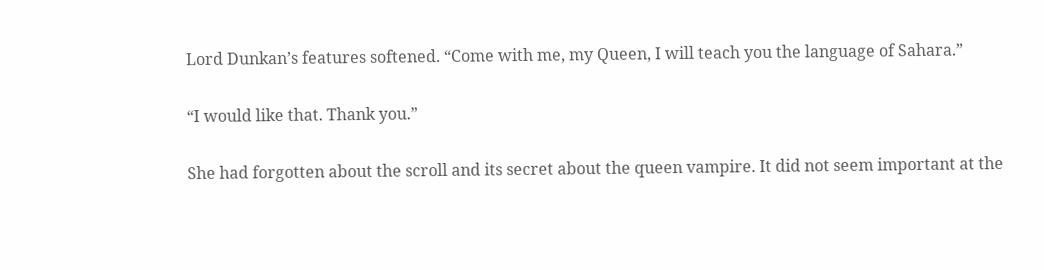Lord Dunkan’s features softened. “Come with me, my Queen, I will teach you the language of Sahara.”

“I would like that. Thank you.”

She had forgotten about the scroll and its secret about the queen vampire. It did not seem important at the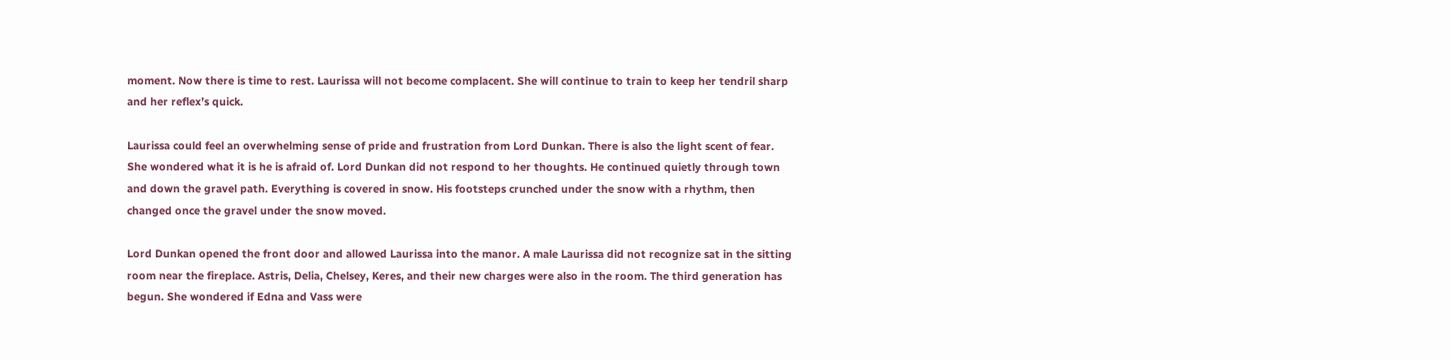moment. Now there is time to rest. Laurissa will not become complacent. She will continue to train to keep her tendril sharp and her reflex’s quick.

Laurissa could feel an overwhelming sense of pride and frustration from Lord Dunkan. There is also the light scent of fear. She wondered what it is he is afraid of. Lord Dunkan did not respond to her thoughts. He continued quietly through town and down the gravel path. Everything is covered in snow. His footsteps crunched under the snow with a rhythm, then changed once the gravel under the snow moved.

Lord Dunkan opened the front door and allowed Laurissa into the manor. A male Laurissa did not recognize sat in the sitting room near the fireplace. Astris, Delia, Chelsey, Keres, and their new charges were also in the room. The third generation has begun. She wondered if Edna and Vass were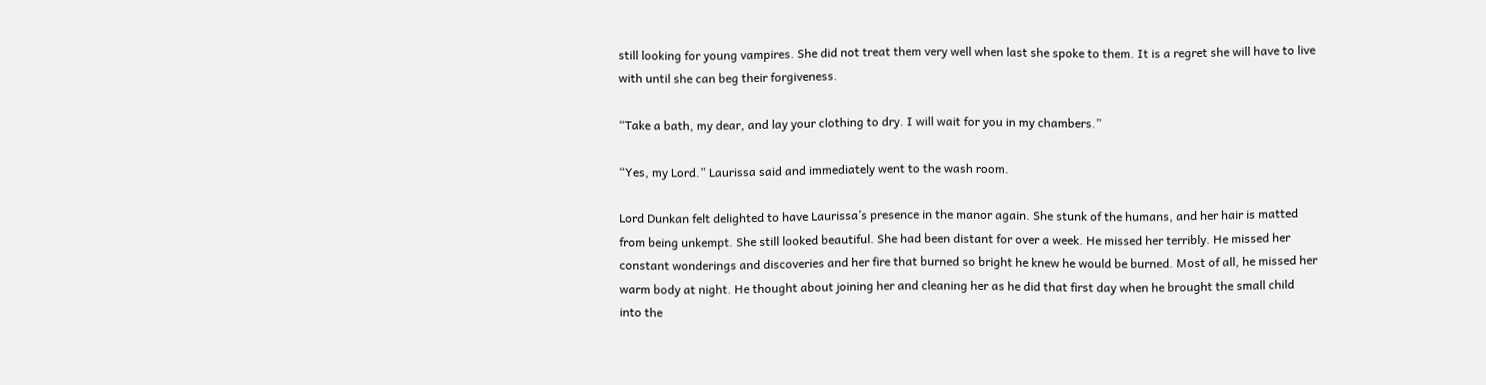still looking for young vampires. She did not treat them very well when last she spoke to them. It is a regret she will have to live with until she can beg their forgiveness.

“Take a bath, my dear, and lay your clothing to dry. I will wait for you in my chambers.”

“Yes, my Lord.” Laurissa said and immediately went to the wash room.

Lord Dunkan felt delighted to have Laurissa’s presence in the manor again. She stunk of the humans, and her hair is matted from being unkempt. She still looked beautiful. She had been distant for over a week. He missed her terribly. He missed her constant wonderings and discoveries and her fire that burned so bright he knew he would be burned. Most of all, he missed her warm body at night. He thought about joining her and cleaning her as he did that first day when he brought the small child into the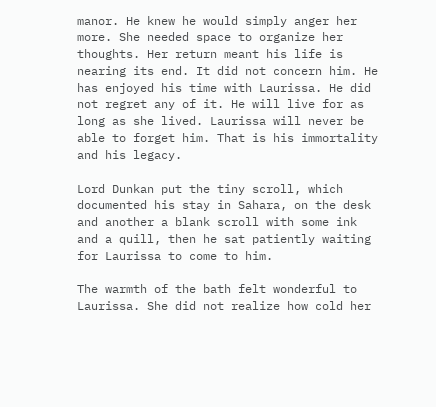manor. He knew he would simply anger her more. She needed space to organize her thoughts. Her return meant his life is nearing its end. It did not concern him. He has enjoyed his time with Laurissa. He did not regret any of it. He will live for as long as she lived. Laurissa will never be able to forget him. That is his immortality and his legacy.

Lord Dunkan put the tiny scroll, which documented his stay in Sahara, on the desk and another a blank scroll with some ink and a quill, then he sat patiently waiting for Laurissa to come to him.

The warmth of the bath felt wonderful to Laurissa. She did not realize how cold her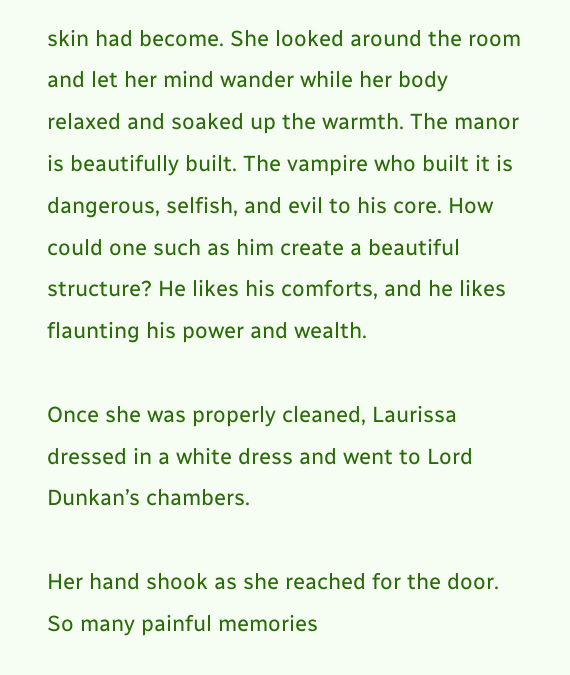skin had become. She looked around the room and let her mind wander while her body relaxed and soaked up the warmth. The manor is beautifully built. The vampire who built it is dangerous, selfish, and evil to his core. How could one such as him create a beautiful structure? He likes his comforts, and he likes flaunting his power and wealth.

Once she was properly cleaned, Laurissa dressed in a white dress and went to Lord Dunkan’s chambers.

Her hand shook as she reached for the door. So many painful memories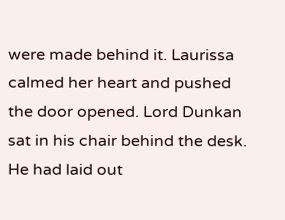were made behind it. Laurissa calmed her heart and pushed the door opened. Lord Dunkan sat in his chair behind the desk. He had laid out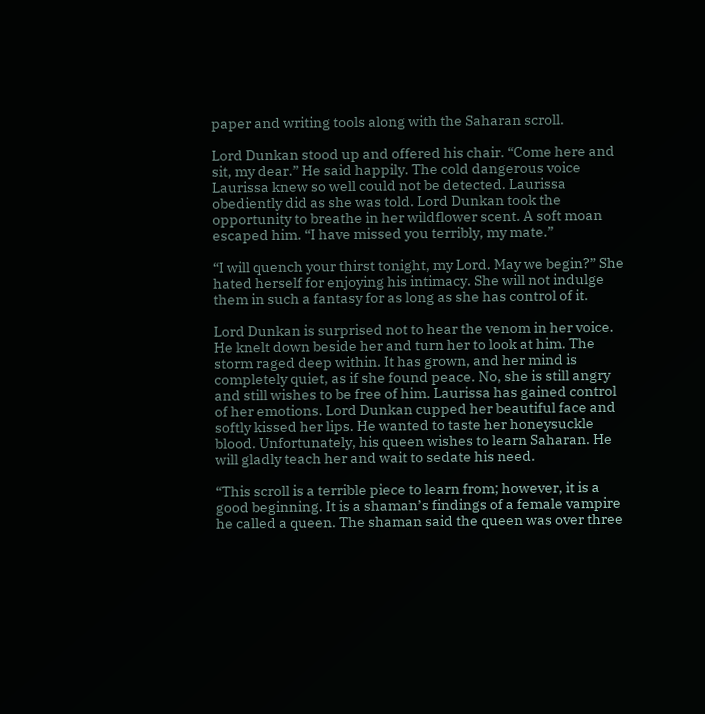paper and writing tools along with the Saharan scroll.

Lord Dunkan stood up and offered his chair. “Come here and sit, my dear.” He said happily. The cold dangerous voice Laurissa knew so well could not be detected. Laurissa obediently did as she was told. Lord Dunkan took the opportunity to breathe in her wildflower scent. A soft moan escaped him. “I have missed you terribly, my mate.”

“I will quench your thirst tonight, my Lord. May we begin?” She hated herself for enjoying his intimacy. She will not indulge them in such a fantasy for as long as she has control of it.

Lord Dunkan is surprised not to hear the venom in her voice. He knelt down beside her and turn her to look at him. The storm raged deep within. It has grown, and her mind is completely quiet, as if she found peace. No, she is still angry and still wishes to be free of him. Laurissa has gained control of her emotions. Lord Dunkan cupped her beautiful face and softly kissed her lips. He wanted to taste her honeysuckle blood. Unfortunately, his queen wishes to learn Saharan. He will gladly teach her and wait to sedate his need.

“This scroll is a terrible piece to learn from; however, it is a good beginning. It is a shaman’s findings of a female vampire he called a queen. The shaman said the queen was over three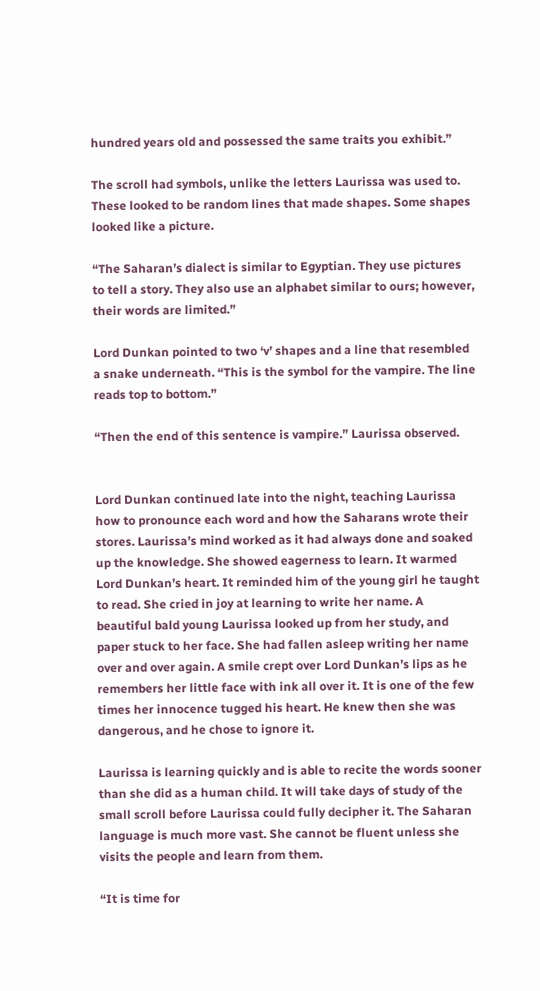hundred years old and possessed the same traits you exhibit.”

The scroll had symbols, unlike the letters Laurissa was used to. These looked to be random lines that made shapes. Some shapes looked like a picture.

“The Saharan’s dialect is similar to Egyptian. They use pictures to tell a story. They also use an alphabet similar to ours; however, their words are limited.”

Lord Dunkan pointed to two ‘v’ shapes and a line that resembled a snake underneath. “This is the symbol for the vampire. The line reads top to bottom.”

“Then the end of this sentence is vampire.” Laurissa observed.


Lord Dunkan continued late into the night, teaching Laurissa how to pronounce each word and how the Saharans wrote their stores. Laurissa’s mind worked as it had always done and soaked up the knowledge. She showed eagerness to learn. It warmed Lord Dunkan’s heart. It reminded him of the young girl he taught to read. She cried in joy at learning to write her name. A beautiful bald young Laurissa looked up from her study, and paper stuck to her face. She had fallen asleep writing her name over and over again. A smile crept over Lord Dunkan’s lips as he remembers her little face with ink all over it. It is one of the few times her innocence tugged his heart. He knew then she was dangerous, and he chose to ignore it.

Laurissa is learning quickly and is able to recite the words sooner than she did as a human child. It will take days of study of the small scroll before Laurissa could fully decipher it. The Saharan language is much more vast. She cannot be fluent unless she visits the people and learn from them.

“It is time for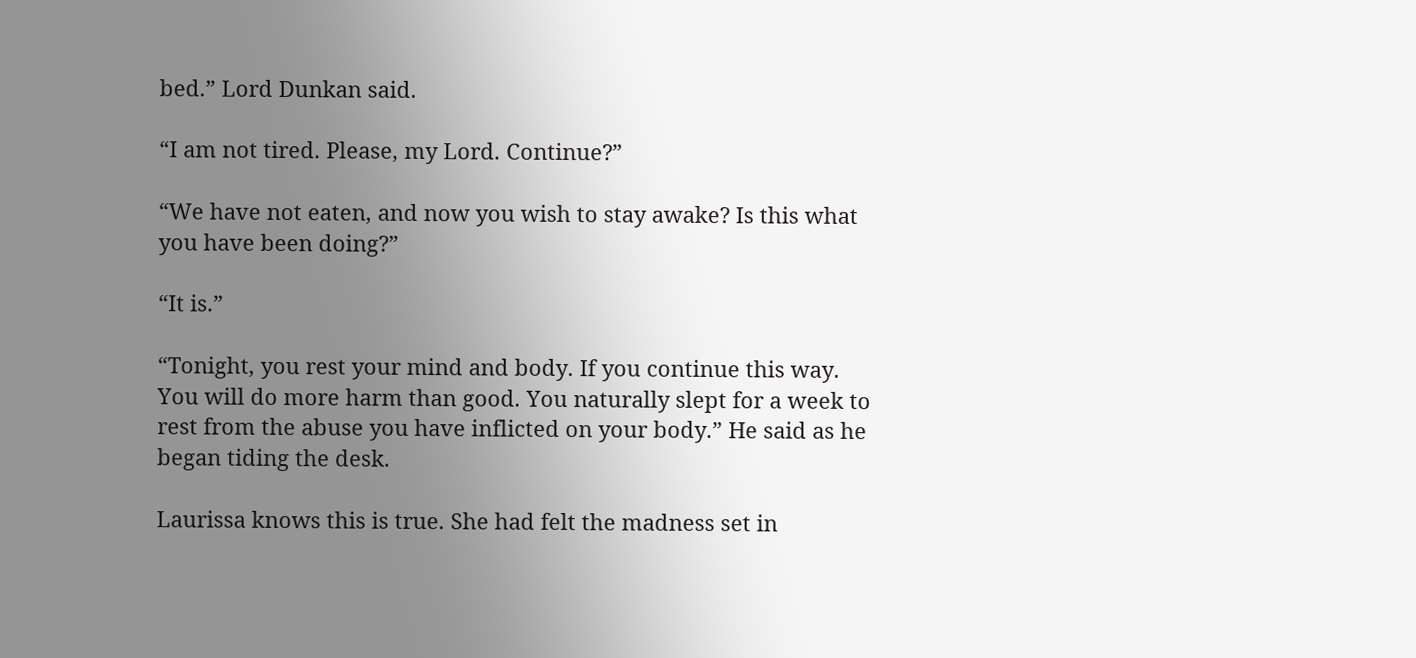bed.” Lord Dunkan said.

“I am not tired. Please, my Lord. Continue?”

“We have not eaten, and now you wish to stay awake? Is this what you have been doing?”

“It is.”

“Tonight, you rest your mind and body. If you continue this way. You will do more harm than good. You naturally slept for a week to rest from the abuse you have inflicted on your body.” He said as he began tiding the desk.

Laurissa knows this is true. She had felt the madness set in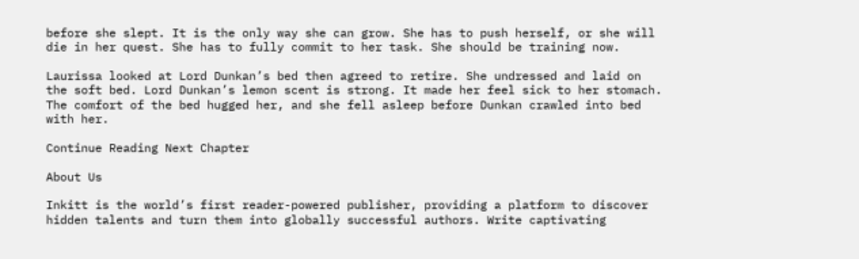before she slept. It is the only way she can grow. She has to push herself, or she will die in her quest. She has to fully commit to her task. She should be training now.

Laurissa looked at Lord Dunkan’s bed then agreed to retire. She undressed and laid on the soft bed. Lord Dunkan’s lemon scent is strong. It made her feel sick to her stomach. The comfort of the bed hugged her, and she fell asleep before Dunkan crawled into bed with her.

Continue Reading Next Chapter

About Us

Inkitt is the world’s first reader-powered publisher, providing a platform to discover hidden talents and turn them into globally successful authors. Write captivating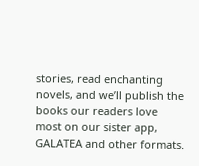stories, read enchanting novels, and we’ll publish the books our readers love most on our sister app, GALATEA and other formats.